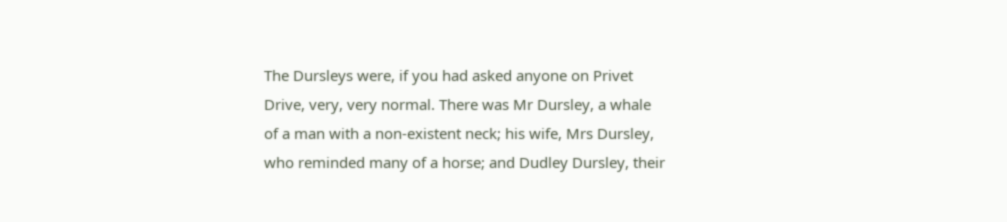The Dursleys were, if you had asked anyone on Privet Drive, very, very normal. There was Mr Dursley, a whale of a man with a non-existent neck; his wife, Mrs Dursley, who reminded many of a horse; and Dudley Dursley, their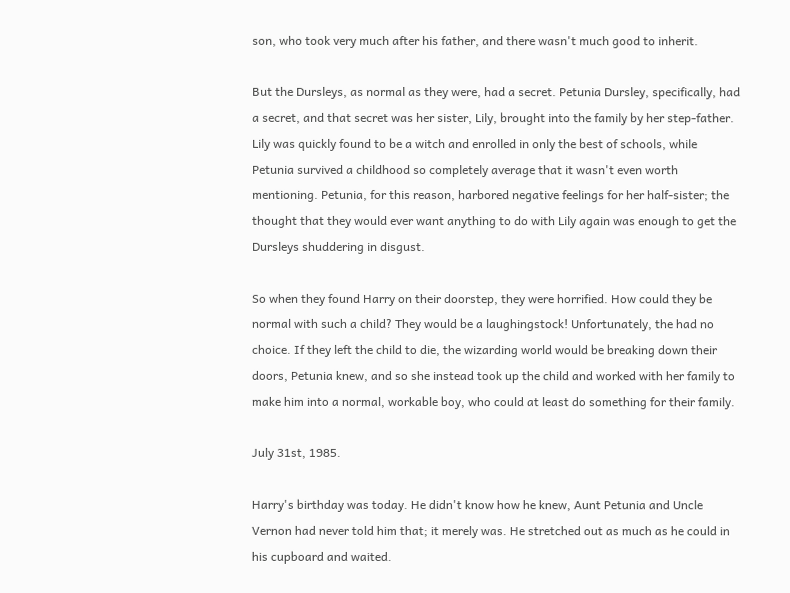son, who took very much after his father, and there wasn't much good to inherit.

But the Dursleys, as normal as they were, had a secret. Petunia Dursley, specifically, had a secret, and that secret was her sister, Lily, brought into the family by her step-father. Lily was quickly found to be a witch and enrolled in only the best of schools, while Petunia survived a childhood so completely average that it wasn't even worth mentioning. Petunia, for this reason, harbored negative feelings for her half-sister; the thought that they would ever want anything to do with Lily again was enough to get the Dursleys shuddering in disgust.

So when they found Harry on their doorstep, they were horrified. How could they be normal with such a child? They would be a laughingstock! Unfortunately, the had no choice. If they left the child to die, the wizarding world would be breaking down their doors, Petunia knew, and so she instead took up the child and worked with her family to make him into a normal, workable boy, who could at least do something for their family.

July 31st, 1985.

Harry's birthday was today. He didn't know how he knew, Aunt Petunia and Uncle Vernon had never told him that; it merely was. He stretched out as much as he could in his cupboard and waited.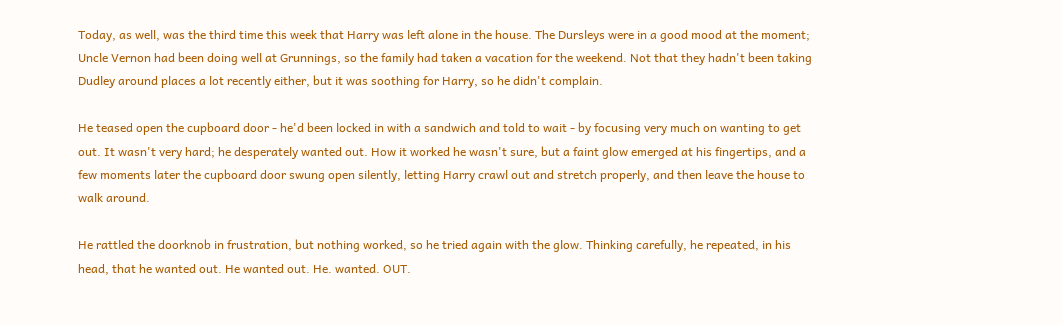Today, as well, was the third time this week that Harry was left alone in the house. The Dursleys were in a good mood at the moment; Uncle Vernon had been doing well at Grunnings, so the family had taken a vacation for the weekend. Not that they hadn't been taking Dudley around places a lot recently either, but it was soothing for Harry, so he didn't complain.

He teased open the cupboard door - he'd been locked in with a sandwich and told to wait - by focusing very much on wanting to get out. It wasn't very hard; he desperately wanted out. How it worked he wasn't sure, but a faint glow emerged at his fingertips, and a few moments later the cupboard door swung open silently, letting Harry crawl out and stretch properly, and then leave the house to walk around.

He rattled the doorknob in frustration, but nothing worked, so he tried again with the glow. Thinking carefully, he repeated, in his head, that he wanted out. He wanted out. He. wanted. OUT.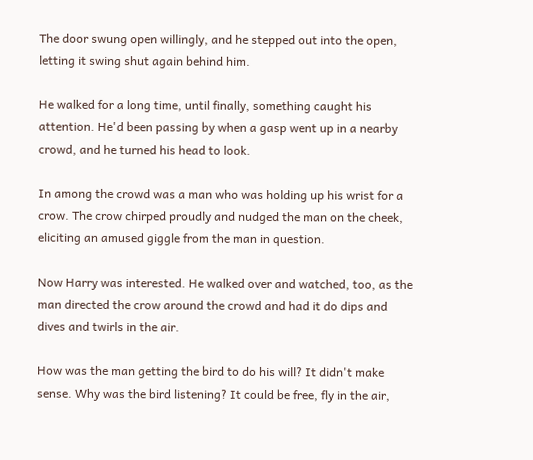The door swung open willingly, and he stepped out into the open, letting it swing shut again behind him.

He walked for a long time, until finally, something caught his attention. He'd been passing by when a gasp went up in a nearby crowd, and he turned his head to look.

In among the crowd was a man who was holding up his wrist for a crow. The crow chirped proudly and nudged the man on the cheek, eliciting an amused giggle from the man in question.

Now Harry was interested. He walked over and watched, too, as the man directed the crow around the crowd and had it do dips and dives and twirls in the air.

How was the man getting the bird to do his will? It didn't make sense. Why was the bird listening? It could be free, fly in the air,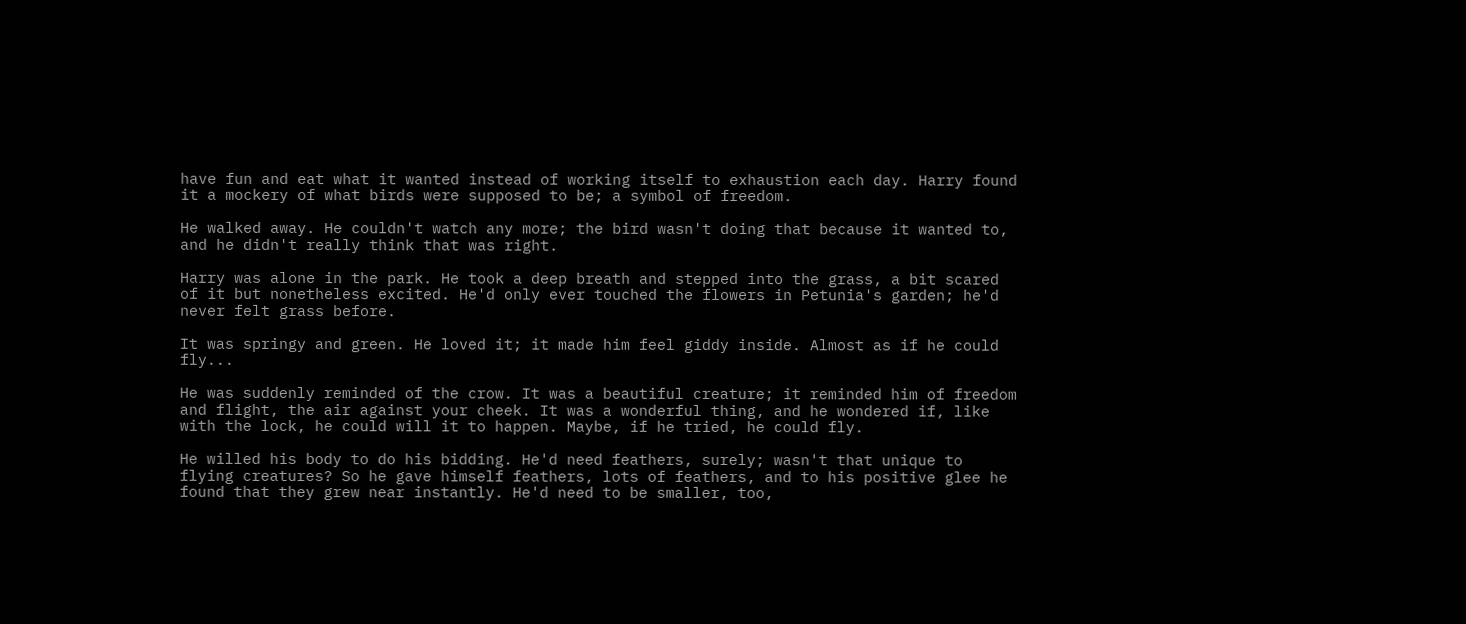have fun and eat what it wanted instead of working itself to exhaustion each day. Harry found it a mockery of what birds were supposed to be; a symbol of freedom.

He walked away. He couldn't watch any more; the bird wasn't doing that because it wanted to, and he didn't really think that was right.

Harry was alone in the park. He took a deep breath and stepped into the grass, a bit scared of it but nonetheless excited. He'd only ever touched the flowers in Petunia's garden; he'd never felt grass before.

It was springy and green. He loved it; it made him feel giddy inside. Almost as if he could fly...

He was suddenly reminded of the crow. It was a beautiful creature; it reminded him of freedom and flight, the air against your cheek. It was a wonderful thing, and he wondered if, like with the lock, he could will it to happen. Maybe, if he tried, he could fly.

He willed his body to do his bidding. He'd need feathers, surely; wasn't that unique to flying creatures? So he gave himself feathers, lots of feathers, and to his positive glee he found that they grew near instantly. He'd need to be smaller, too,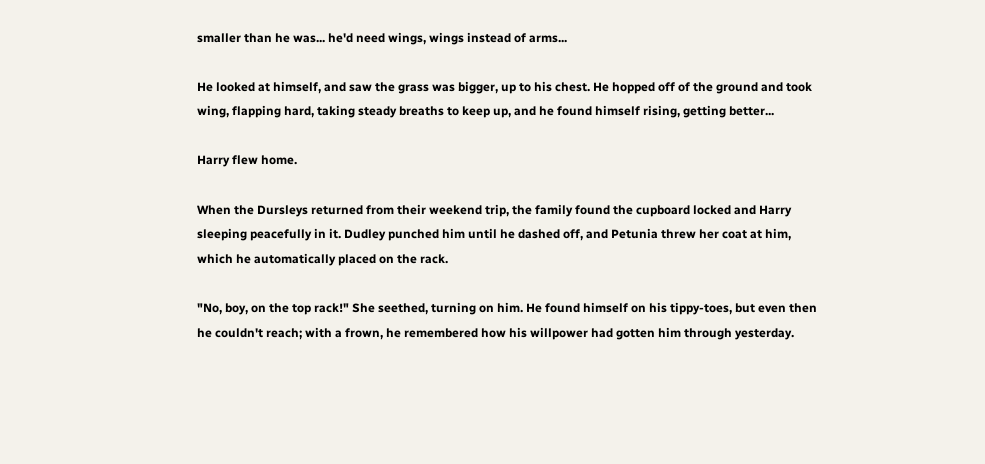smaller than he was... he'd need wings, wings instead of arms...

He looked at himself, and saw the grass was bigger, up to his chest. He hopped off of the ground and took wing, flapping hard, taking steady breaths to keep up, and he found himself rising, getting better...

Harry flew home.

When the Dursleys returned from their weekend trip, the family found the cupboard locked and Harry sleeping peacefully in it. Dudley punched him until he dashed off, and Petunia threw her coat at him, which he automatically placed on the rack.

"No, boy, on the top rack!" She seethed, turning on him. He found himself on his tippy-toes, but even then he couldn't reach; with a frown, he remembered how his willpower had gotten him through yesterday.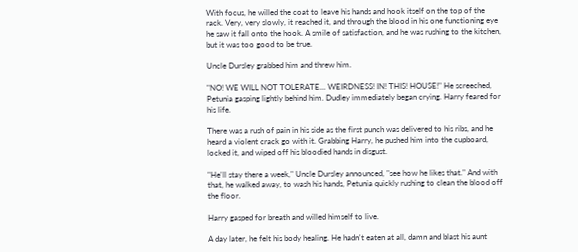With focus, he willed the coat to leave his hands and hook itself on the top of the rack. Very, very slowly, it reached it, and through the blood in his one functioning eye he saw it fall onto the hook. A smile of satisfaction, and he was rushing to the kitchen, but it was too good to be true.

Uncle Dursley grabbed him and threw him.

"NO! WE WILL NOT TOLERATE... WEIRDNESS! IN! THIS! HOUSE!" He screeched, Petunia gasping lightly behind him. Dudley immediately began crying. Harry feared for his life.

There was a rush of pain in his side as the first punch was delivered to his ribs, and he heard a violent crack go with it. Grabbing Harry, he pushed him into the cupboard, locked it, and wiped off his bloodied hands in disgust.

"He'll stay there a week," Uncle Dursley announced, "see how he likes that." And with that, he walked away, to wash his hands, Petunia quickly rushing to clean the blood off the floor.

Harry gasped for breath and willed himself to live.

A day later, he felt his body healing. He hadn't eaten at all, damn and blast his aunt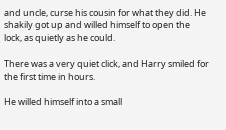and uncle, curse his cousin for what they did. He shakily got up and willed himself to open the lock, as quietly as he could.

There was a very quiet click, and Harry smiled for the first time in hours.

He willed himself into a small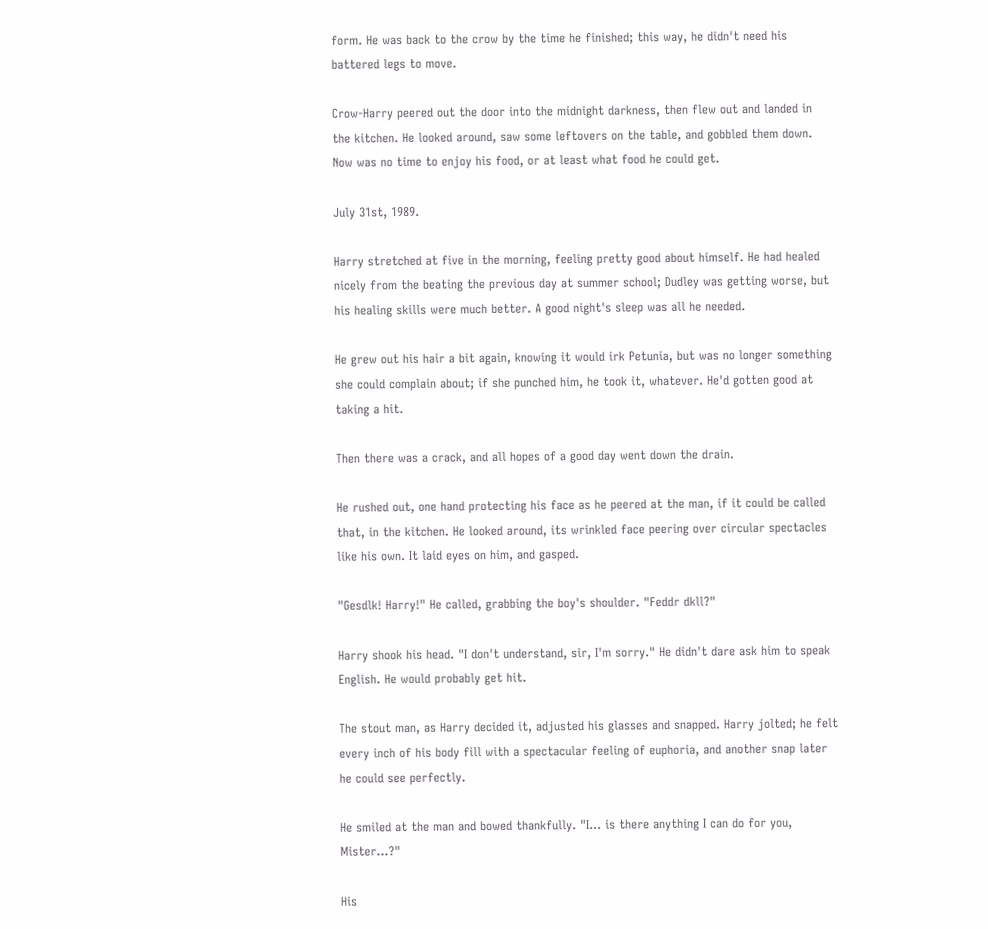form. He was back to the crow by the time he finished; this way, he didn't need his battered legs to move.

Crow-Harry peered out the door into the midnight darkness, then flew out and landed in the kitchen. He looked around, saw some leftovers on the table, and gobbled them down. Now was no time to enjoy his food, or at least what food he could get.

July 31st, 1989.

Harry stretched at five in the morning, feeling pretty good about himself. He had healed nicely from the beating the previous day at summer school; Dudley was getting worse, but his healing skills were much better. A good night's sleep was all he needed.

He grew out his hair a bit again, knowing it would irk Petunia, but was no longer something she could complain about; if she punched him, he took it, whatever. He'd gotten good at taking a hit.

Then there was a crack, and all hopes of a good day went down the drain.

He rushed out, one hand protecting his face as he peered at the man, if it could be called that, in the kitchen. He looked around, its wrinkled face peering over circular spectacles like his own. It laid eyes on him, and gasped.

"Gesdlk! Harry!" He called, grabbing the boy's shoulder. "Feddr dkll?"

Harry shook his head. "I don't understand, sir, I'm sorry." He didn't dare ask him to speak English. He would probably get hit.

The stout man, as Harry decided it, adjusted his glasses and snapped. Harry jolted; he felt every inch of his body fill with a spectacular feeling of euphoria, and another snap later he could see perfectly.

He smiled at the man and bowed thankfully. "I... is there anything I can do for you, Mister...?"

His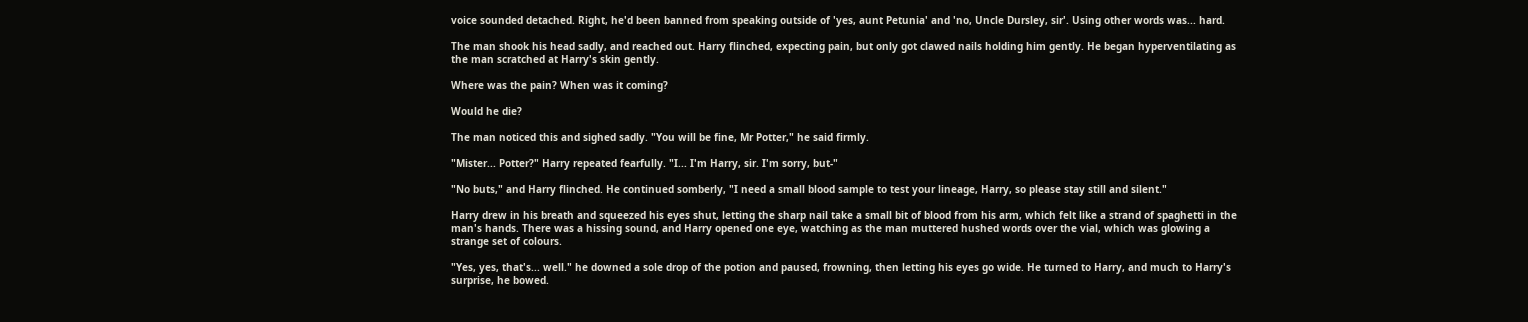voice sounded detached. Right, he'd been banned from speaking outside of 'yes, aunt Petunia' and 'no, Uncle Dursley, sir'. Using other words was... hard.

The man shook his head sadly, and reached out. Harry flinched, expecting pain, but only got clawed nails holding him gently. He began hyperventilating as the man scratched at Harry's skin gently.

Where was the pain? When was it coming?

Would he die?

The man noticed this and sighed sadly. "You will be fine, Mr Potter," he said firmly.

"Mister... Potter?" Harry repeated fearfully. "I... I'm Harry, sir. I'm sorry, but-"

"No buts," and Harry flinched. He continued somberly, "I need a small blood sample to test your lineage, Harry, so please stay still and silent."

Harry drew in his breath and squeezed his eyes shut, letting the sharp nail take a small bit of blood from his arm, which felt like a strand of spaghetti in the man's hands. There was a hissing sound, and Harry opened one eye, watching as the man muttered hushed words over the vial, which was glowing a strange set of colours.

"Yes, yes, that's... well." he downed a sole drop of the potion and paused, frowning, then letting his eyes go wide. He turned to Harry, and much to Harry's surprise, he bowed.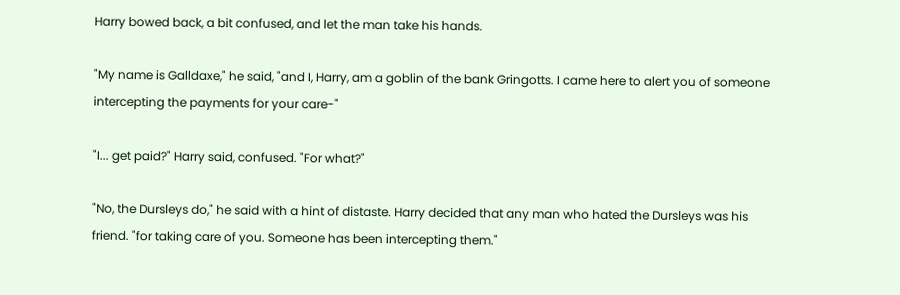Harry bowed back, a bit confused, and let the man take his hands.

"My name is Galldaxe," he said, "and I, Harry, am a goblin of the bank Gringotts. I came here to alert you of someone intercepting the payments for your care-"

"I... get paid?" Harry said, confused. "For what?"

"No, the Dursleys do," he said with a hint of distaste. Harry decided that any man who hated the Dursleys was his friend. "for taking care of you. Someone has been intercepting them."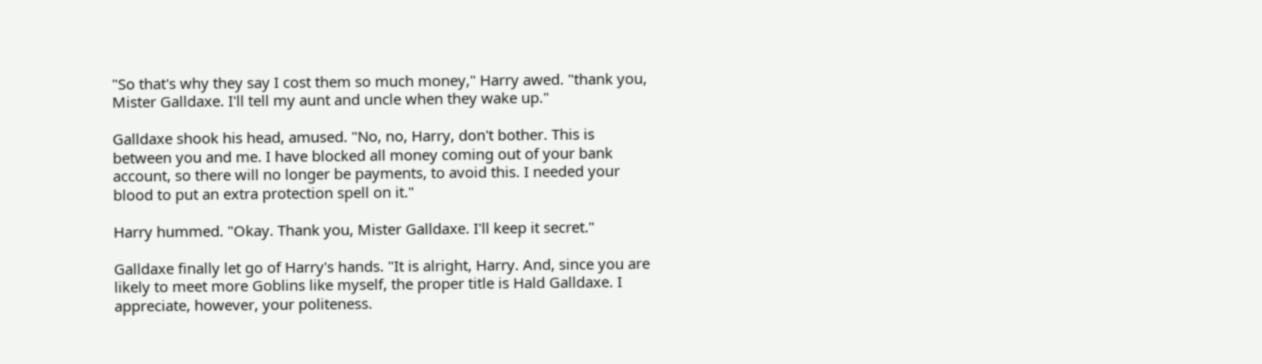"So that's why they say I cost them so much money," Harry awed. "thank you, Mister Galldaxe. I'll tell my aunt and uncle when they wake up."

Galldaxe shook his head, amused. "No, no, Harry, don't bother. This is between you and me. I have blocked all money coming out of your bank account, so there will no longer be payments, to avoid this. I needed your blood to put an extra protection spell on it."

Harry hummed. "Okay. Thank you, Mister Galldaxe. I'll keep it secret."

Galldaxe finally let go of Harry's hands. "It is alright, Harry. And, since you are likely to meet more Goblins like myself, the proper title is Hald Galldaxe. I appreciate, however, your politeness.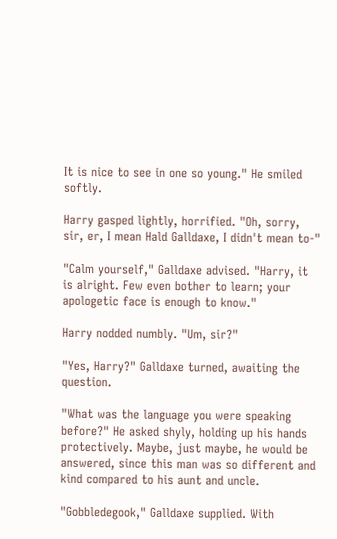It is nice to see in one so young." He smiled softly.

Harry gasped lightly, horrified. "Oh, sorry, sir, er, I mean Hald Galldaxe, I didn't mean to-"

"Calm yourself," Galldaxe advised. "Harry, it is alright. Few even bother to learn; your apologetic face is enough to know."

Harry nodded numbly. "Um, sir?"

"Yes, Harry?" Galldaxe turned, awaiting the question.

"What was the language you were speaking before?" He asked shyly, holding up his hands protectively. Maybe, just maybe, he would be answered, since this man was so different and kind compared to his aunt and uncle.

"Gobbledegook," Galldaxe supplied. With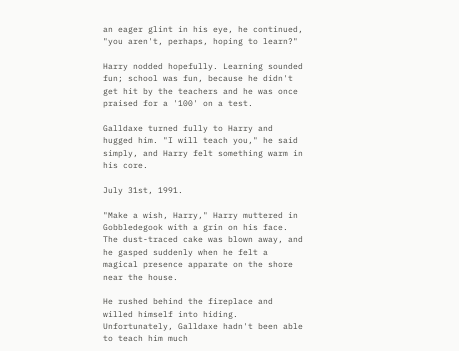an eager glint in his eye, he continued, "you aren't, perhaps, hoping to learn?"

Harry nodded hopefully. Learning sounded fun; school was fun, because he didn't get hit by the teachers and he was once praised for a '100' on a test.

Galldaxe turned fully to Harry and hugged him. "I will teach you," he said simply, and Harry felt something warm in his core.

July 31st, 1991.

"Make a wish, Harry," Harry muttered in Gobbledegook with a grin on his face. The dust-traced cake was blown away, and he gasped suddenly when he felt a magical presence apparate on the shore near the house.

He rushed behind the fireplace and willed himself into hiding. Unfortunately, Galldaxe hadn't been able to teach him much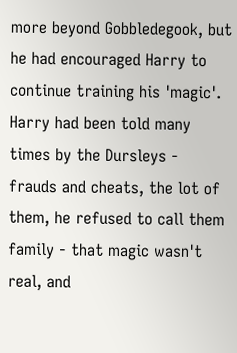more beyond Gobbledegook, but he had encouraged Harry to continue training his 'magic'. Harry had been told many times by the Dursleys - frauds and cheats, the lot of them, he refused to call them family - that magic wasn't real, and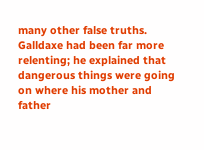many other false truths. Galldaxe had been far more relenting; he explained that dangerous things were going on where his mother and father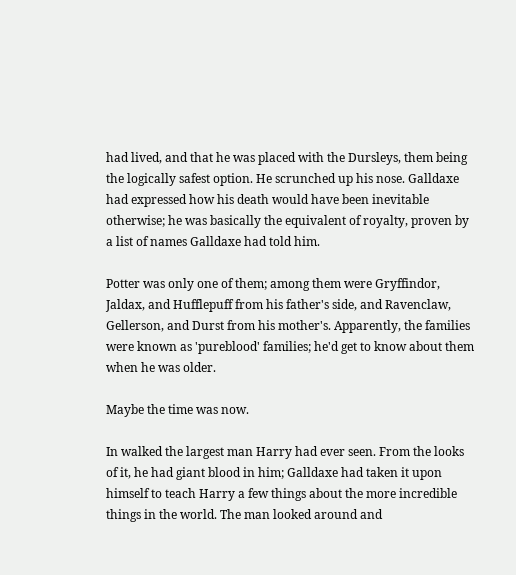had lived, and that he was placed with the Dursleys, them being the logically safest option. He scrunched up his nose. Galldaxe had expressed how his death would have been inevitable otherwise; he was basically the equivalent of royalty, proven by a list of names Galldaxe had told him.

Potter was only one of them; among them were Gryffindor, Jaldax, and Hufflepuff from his father's side, and Ravenclaw, Gellerson, and Durst from his mother's. Apparently, the families were known as 'pureblood' families; he'd get to know about them when he was older.

Maybe the time was now.

In walked the largest man Harry had ever seen. From the looks of it, he had giant blood in him; Galldaxe had taken it upon himself to teach Harry a few things about the more incredible things in the world. The man looked around and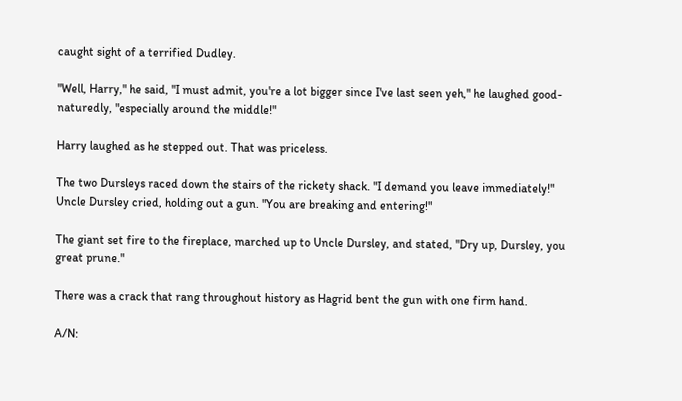caught sight of a terrified Dudley.

"Well, Harry," he said, "I must admit, you're a lot bigger since I've last seen yeh," he laughed good-naturedly, "especially around the middle!"

Harry laughed as he stepped out. That was priceless.

The two Dursleys raced down the stairs of the rickety shack. "I demand you leave immediately!" Uncle Dursley cried, holding out a gun. "You are breaking and entering!"

The giant set fire to the fireplace, marched up to Uncle Dursley, and stated, "Dry up, Dursley, you great prune."

There was a crack that rang throughout history as Hagrid bent the gun with one firm hand.

A/N: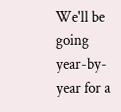We'll be going year-by-year for a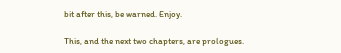bit after this, be warned. Enjoy.

This, and the next two chapters, are prologues.